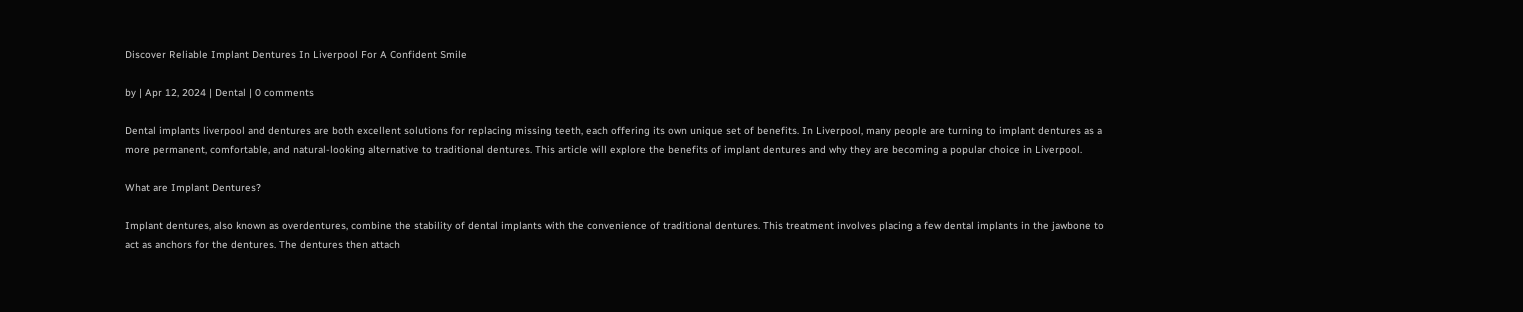Discover Reliable Implant Dentures In Liverpool For A Confident Smile

by | Apr 12, 2024 | Dental | 0 comments

Dental implants liverpool and dentures are both excellent solutions for replacing missing teeth, each offering its own unique set of benefits. In Liverpool, many people are turning to implant dentures as a more permanent, comfortable, and natural-looking alternative to traditional dentures. This article will explore the benefits of implant dentures and why they are becoming a popular choice in Liverpool.

What are Implant Dentures?

Implant dentures, also known as overdentures, combine the stability of dental implants with the convenience of traditional dentures. This treatment involves placing a few dental implants in the jawbone to act as anchors for the dentures. The dentures then attach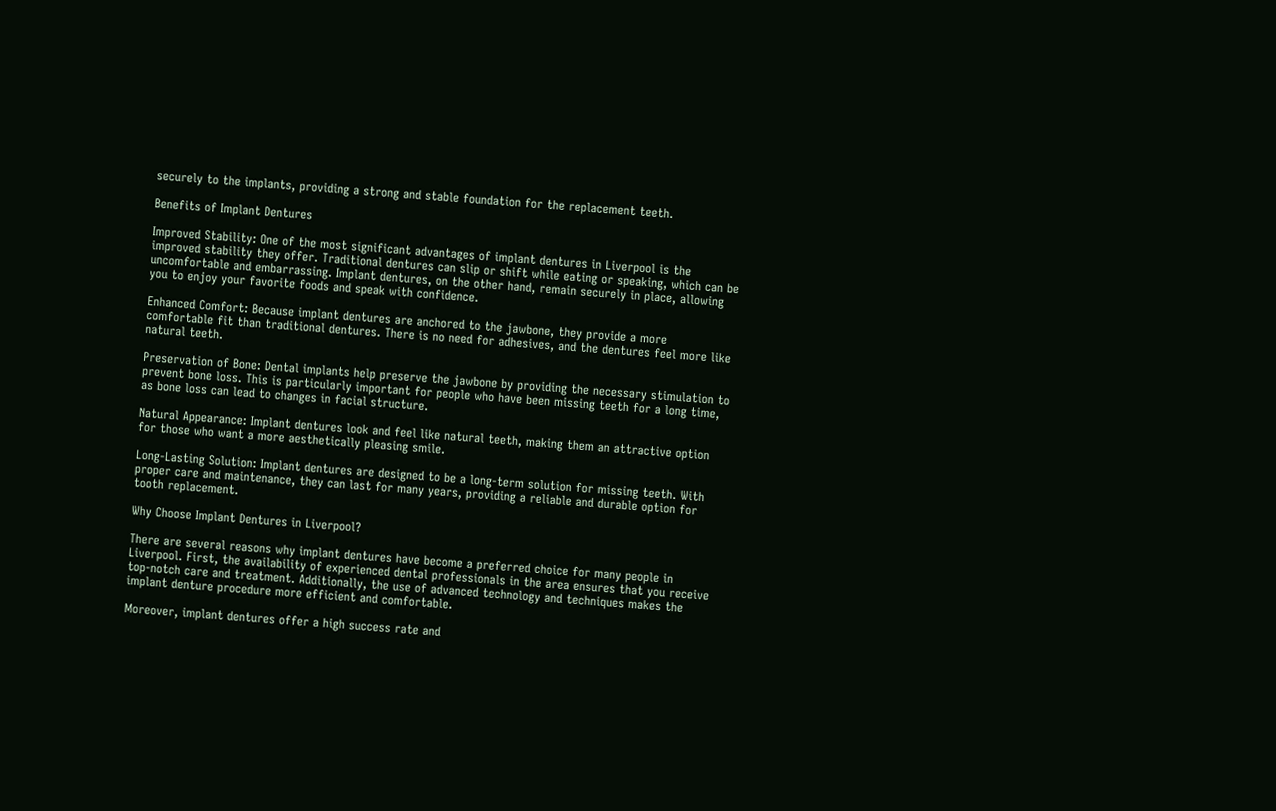securely to the implants, providing a strong and stable foundation for the replacement teeth.

Benefits of Implant Dentures

Improved Stability: One of the most significant advantages of implant dentures in Liverpool is the improved stability they offer. Traditional dentures can slip or shift while eating or speaking, which can be uncomfortable and embarrassing. Implant dentures, on the other hand, remain securely in place, allowing you to enjoy your favorite foods and speak with confidence.

Enhanced Comfort: Because implant dentures are anchored to the jawbone, they provide a more comfortable fit than traditional dentures. There is no need for adhesives, and the dentures feel more like natural teeth.

Preservation of Bone: Dental implants help preserve the jawbone by providing the necessary stimulation to prevent bone loss. This is particularly important for people who have been missing teeth for a long time, as bone loss can lead to changes in facial structure.

Natural Appearance: Implant dentures look and feel like natural teeth, making them an attractive option for those who want a more aesthetically pleasing smile.

Long-Lasting Solution: Implant dentures are designed to be a long-term solution for missing teeth. With proper care and maintenance, they can last for many years, providing a reliable and durable option for tooth replacement.

Why Choose Implant Dentures in Liverpool?

There are several reasons why implant dentures have become a preferred choice for many people in Liverpool. First, the availability of experienced dental professionals in the area ensures that you receive top-notch care and treatment. Additionally, the use of advanced technology and techniques makes the implant denture procedure more efficient and comfortable.

Moreover, implant dentures offer a high success rate and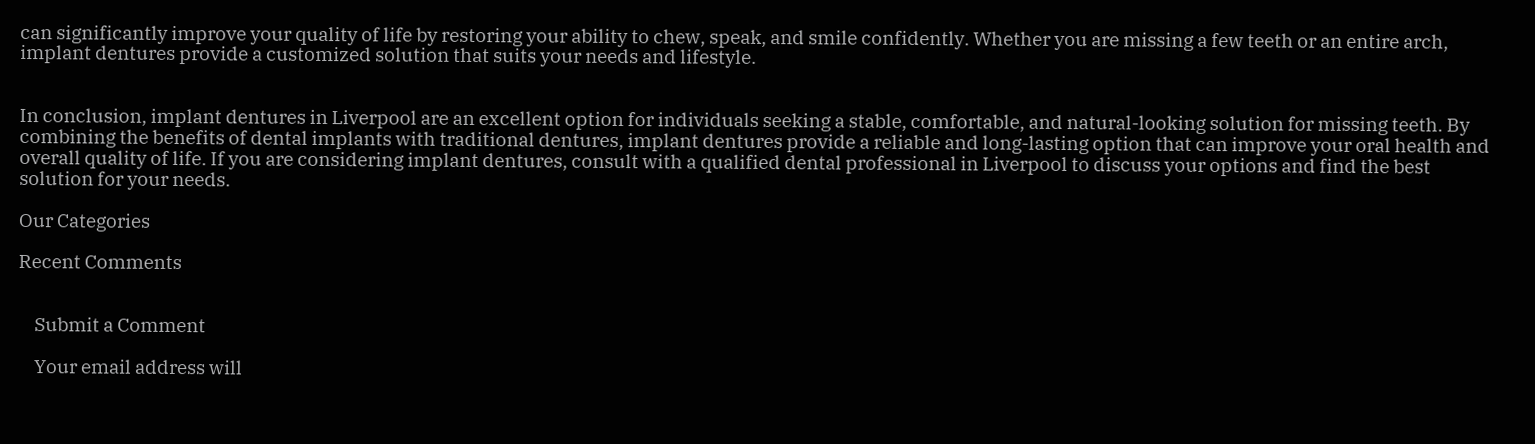can significantly improve your quality of life by restoring your ability to chew, speak, and smile confidently. Whether you are missing a few teeth or an entire arch, implant dentures provide a customized solution that suits your needs and lifestyle.


In conclusion, implant dentures in Liverpool are an excellent option for individuals seeking a stable, comfortable, and natural-looking solution for missing teeth. By combining the benefits of dental implants with traditional dentures, implant dentures provide a reliable and long-lasting option that can improve your oral health and overall quality of life. If you are considering implant dentures, consult with a qualified dental professional in Liverpool to discuss your options and find the best solution for your needs.

Our Categories

Recent Comments


    Submit a Comment

    Your email address will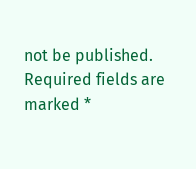not be published. Required fields are marked *